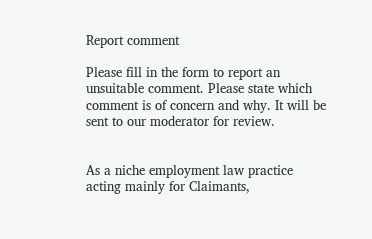Report comment

Please fill in the form to report an unsuitable comment. Please state which comment is of concern and why. It will be sent to our moderator for review.


As a niche employment law practice acting mainly for Claimants,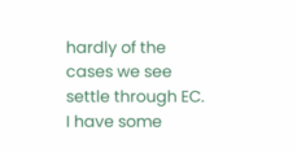hardly of the cases we see settle through EC. I have some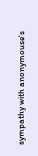sympathy with anonymouse's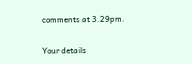comments at 3.29pm.

Your details